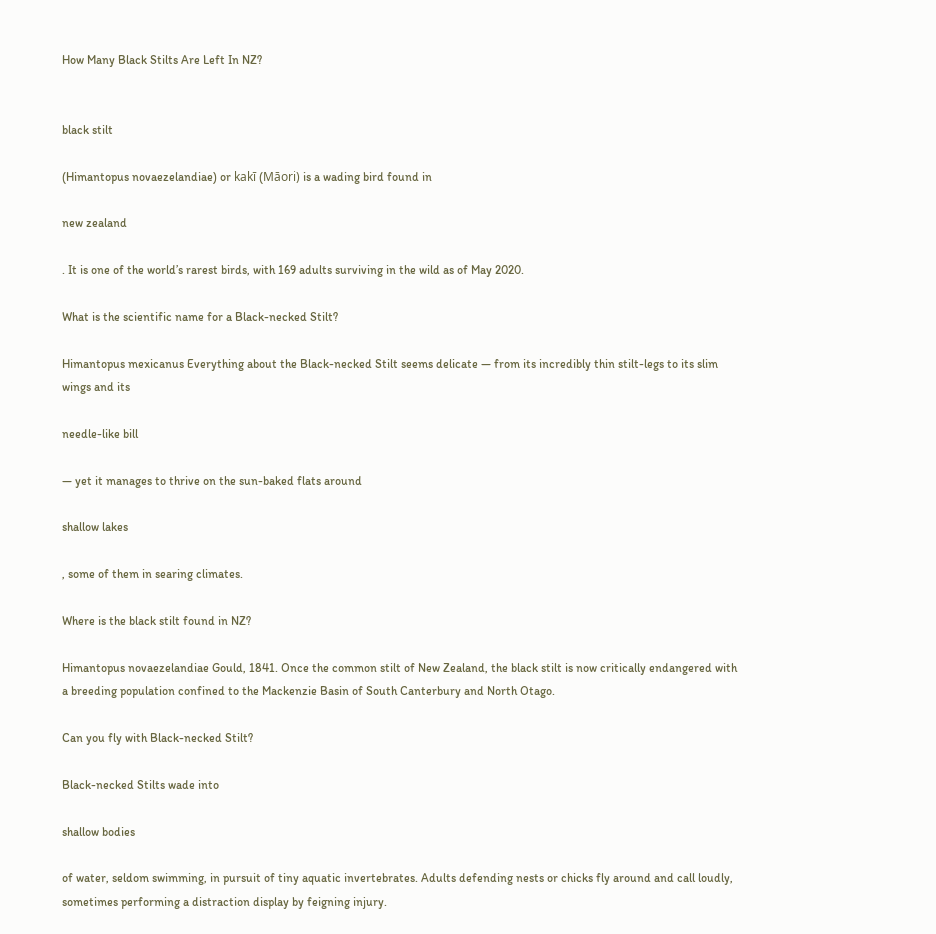How Many Black Stilts Are Left In NZ?


black stilt

(Himantopus novaezelandiae) or kakī (Māori) is a wading bird found in

new zealand

. It is one of the world’s rarest birds, with 169 adults surviving in the wild as of May 2020.

What is the scientific name for a Black-necked Stilt?

Himantopus mexicanus Everything about the Black-necked Stilt seems delicate — from its incredibly thin stilt-legs to its slim wings and its

needle-like bill

— yet it manages to thrive on the sun-baked flats around

shallow lakes

, some of them in searing climates.

Where is the black stilt found in NZ?

Himantopus novaezelandiae Gould, 1841. Once the common stilt of New Zealand, the black stilt is now critically endangered with a breeding population confined to the Mackenzie Basin of South Canterbury and North Otago.

Can you fly with Black-necked Stilt?

Black-necked Stilts wade into

shallow bodies

of water, seldom swimming, in pursuit of tiny aquatic invertebrates. Adults defending nests or chicks fly around and call loudly, sometimes performing a distraction display by feigning injury.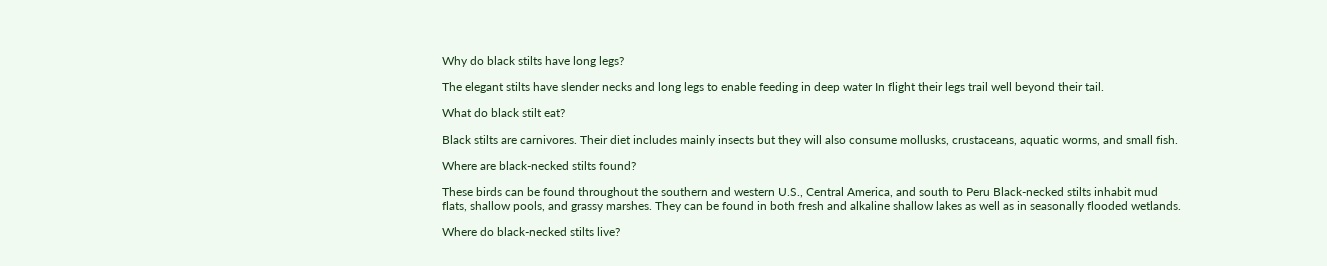Why do black stilts have long legs?

The elegant stilts have slender necks and long legs to enable feeding in deep water In flight their legs trail well beyond their tail.

What do black stilt eat?

Black stilts are carnivores. Their diet includes mainly insects but they will also consume mollusks, crustaceans, aquatic worms, and small fish.

Where are black-necked stilts found?

These birds can be found throughout the southern and western U.S., Central America, and south to Peru Black-necked stilts inhabit mud flats, shallow pools, and grassy marshes. They can be found in both fresh and alkaline shallow lakes as well as in seasonally flooded wetlands.

Where do black-necked stilts live?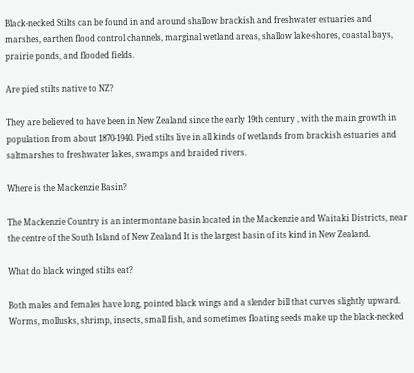Black-necked Stilts can be found in and around shallow brackish and freshwater estuaries and marshes, earthen flood control channels, marginal wetland areas, shallow lake-shores, coastal bays, prairie ponds, and flooded fields.

Are pied stilts native to NZ?

They are believed to have been in New Zealand since the early 19th century , with the main growth in population from about 1870-1940. Pied stilts live in all kinds of wetlands from brackish estuaries and saltmarshes to freshwater lakes, swamps and braided rivers.

Where is the Mackenzie Basin?

The Mackenzie Country is an intermontane basin located in the Mackenzie and Waitaki Districts, near the centre of the South Island of New Zealand It is the largest basin of its kind in New Zealand.

What do black winged stilts eat?

Both males and females have long, pointed black wings and a slender bill that curves slightly upward. Worms, mollusks, shrimp, insects, small fish, and sometimes floating seeds make up the black-necked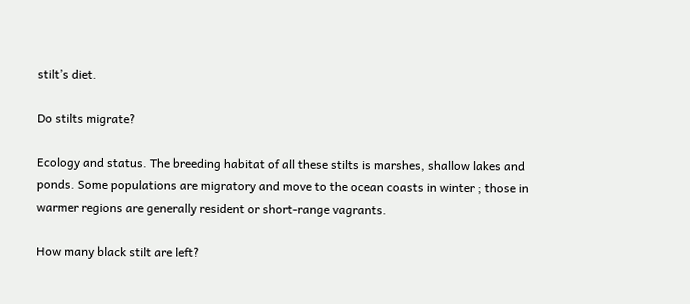stilt’s diet.

Do stilts migrate?

Ecology and status. The breeding habitat of all these stilts is marshes, shallow lakes and ponds. Some populations are migratory and move to the ocean coasts in winter ; those in warmer regions are generally resident or short-range vagrants.

How many black stilt are left?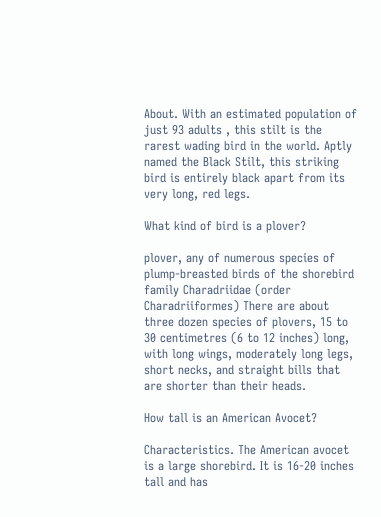About. With an estimated population of just 93 adults , this stilt is the rarest wading bird in the world. Aptly named the Black Stilt, this striking bird is entirely black apart from its very long, red legs.

What kind of bird is a plover?

plover, any of numerous species of plump-breasted birds of the shorebird family Charadriidae (order Charadriiformes) There are about three dozen species of plovers, 15 to 30 centimetres (6 to 12 inches) long, with long wings, moderately long legs, short necks, and straight bills that are shorter than their heads.

How tall is an American Avocet?

Characteristics. The American avocet is a large shorebird. It is 16-20 inches tall and has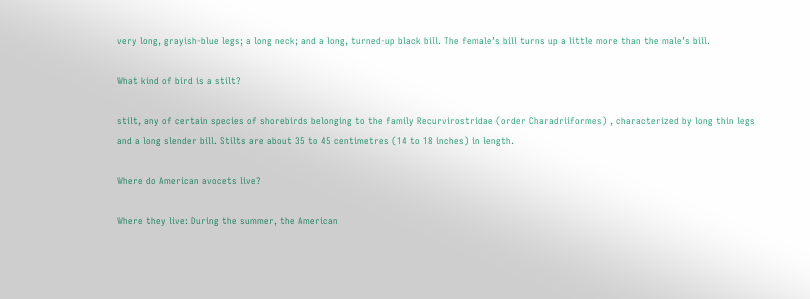very long, grayish-blue legs; a long neck; and a long, turned-up black bill. The female’s bill turns up a little more than the male’s bill.

What kind of bird is a stilt?

stilt, any of certain species of shorebirds belonging to the family Recurvirostridae (order Charadriiformes) , characterized by long thin legs and a long slender bill. Stilts are about 35 to 45 centimetres (14 to 18 inches) in length.

Where do American avocets live?

Where they live: During the summer, the American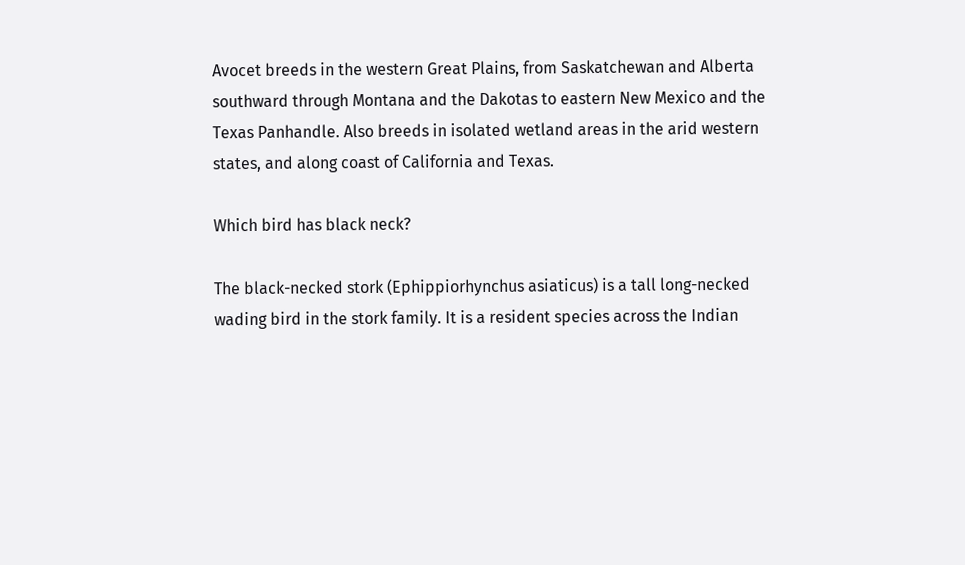Avocet breeds in the western Great Plains, from Saskatchewan and Alberta southward through Montana and the Dakotas to eastern New Mexico and the Texas Panhandle. Also breeds in isolated wetland areas in the arid western states, and along coast of California and Texas.

Which bird has black neck?

The black-necked stork (Ephippiorhynchus asiaticus) is a tall long-necked wading bird in the stork family. It is a resident species across the Indian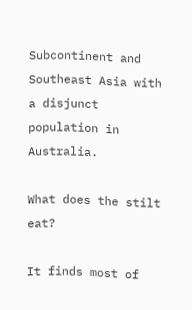Subcontinent and Southeast Asia with a disjunct population in Australia.

What does the stilt eat?

It finds most of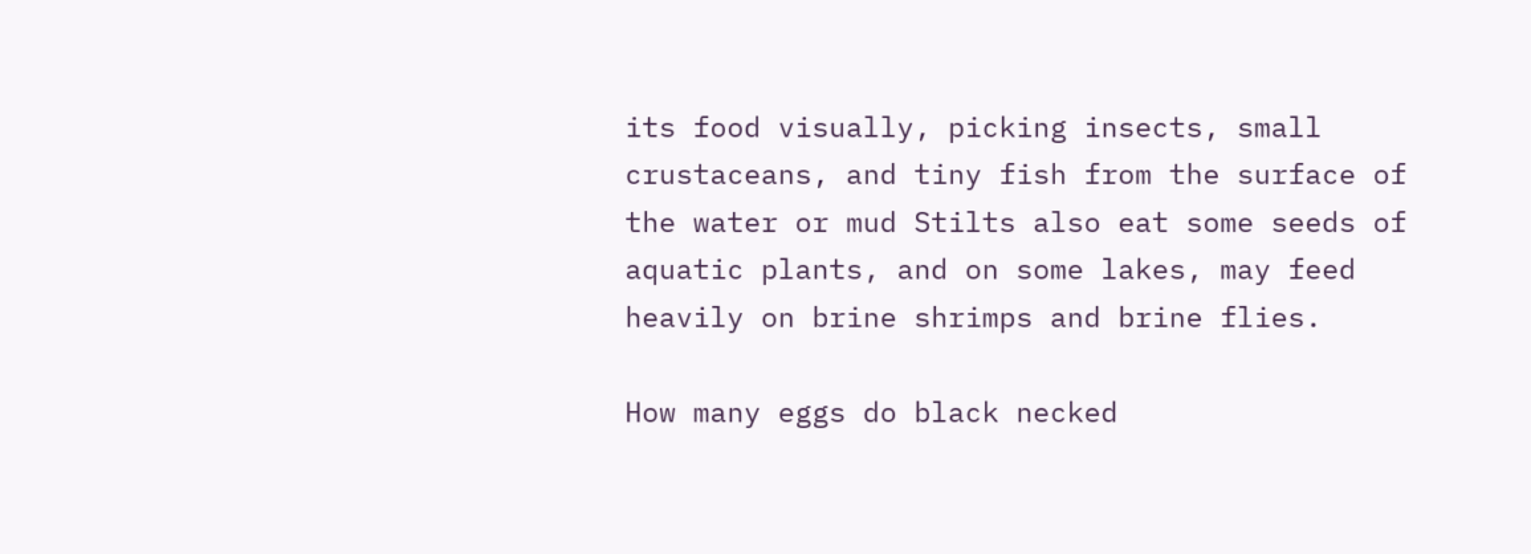its food visually, picking insects, small crustaceans, and tiny fish from the surface of the water or mud Stilts also eat some seeds of aquatic plants, and on some lakes, may feed heavily on brine shrimps and brine flies.

How many eggs do black necked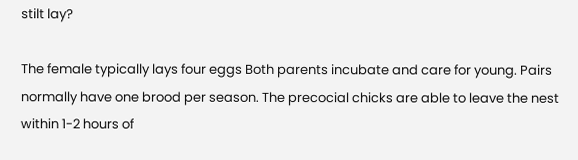stilt lay?

The female typically lays four eggs Both parents incubate and care for young. Pairs normally have one brood per season. The precocial chicks are able to leave the nest within 1-2 hours of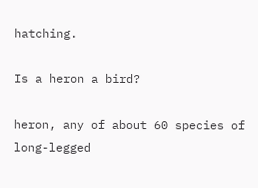hatching.

Is a heron a bird?

heron, any of about 60 species of long-legged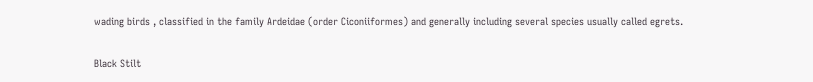wading birds , classified in the family Ardeidae (order Ciconiiformes) and generally including several species usually called egrets.


Black Stilt